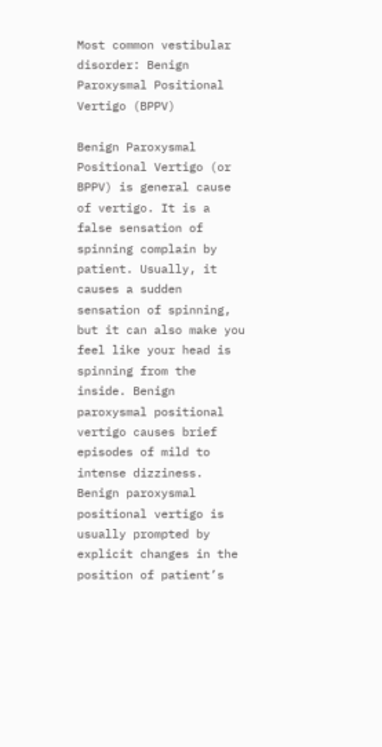Most common vestibular disorder: Benign Paroxysmal Positional Vertigo (BPPV)

Benign Paroxysmal Positional Vertigo (or BPPV) is general cause of vertigo. It is a false sensation of spinning complain by patient. Usually, it causes a sudden sensation of spinning, but it can also make you feel like your head is spinning from the inside. Benign paroxysmal positional vertigo causes brief episodes of mild to intense dizziness. Benign paroxysmal positional vertigo is usually prompted by explicit changes in the position of patient’s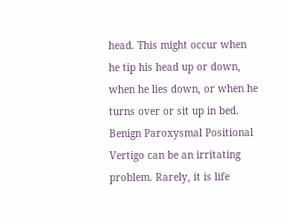head. This might occur when he tip his head up or down, when he lies down, or when he turns over or sit up in bed. Benign Paroxysmal Positional Vertigo can be an irritating problem. Rarely, it is life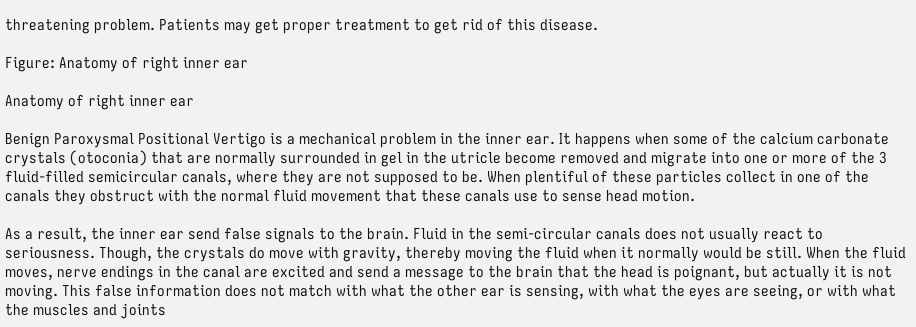threatening problem. Patients may get proper treatment to get rid of this disease.

Figure: Anatomy of right inner ear

Anatomy of right inner ear

Benign Paroxysmal Positional Vertigo is a mechanical problem in the inner ear. It happens when some of the calcium carbonate crystals (otoconia) that are normally surrounded in gel in the utricle become removed and migrate into one or more of the 3 fluid-filled semicircular canals, where they are not supposed to be. When plentiful of these particles collect in one of the canals they obstruct with the normal fluid movement that these canals use to sense head motion.

As a result, the inner ear send false signals to the brain. Fluid in the semi-circular canals does not usually react to seriousness. Though, the crystals do move with gravity, thereby moving the fluid when it normally would be still. When the fluid moves, nerve endings in the canal are excited and send a message to the brain that the head is poignant, but actually it is not moving. This false information does not match with what the other ear is sensing, with what the eyes are seeing, or with what the muscles and joints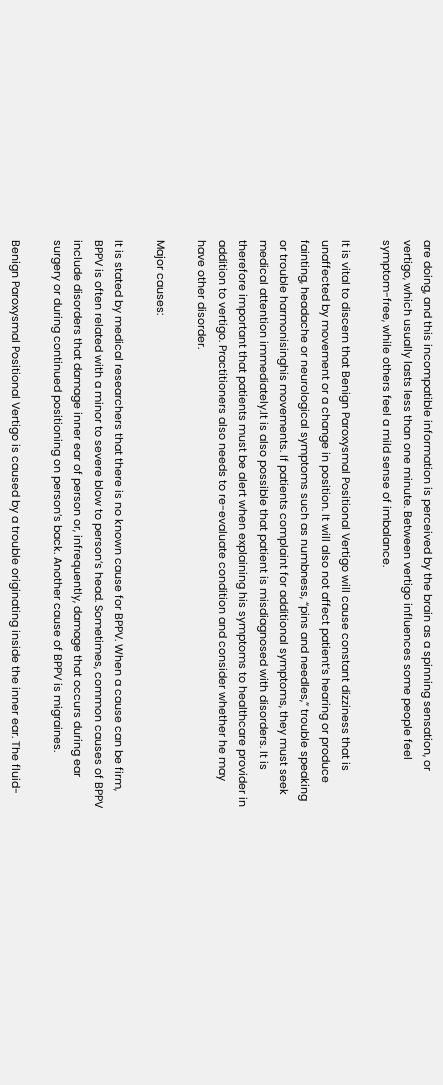are doing, and this incompatible information is perceived by the brain as a spinning sensation, or vertigo, which usually lasts less than one minute. Between vertigo influences some people feel symptom-free, while others feel a mild sense of imbalance.

It is vital to discern that Benign Paroxysmal Positional Vertigo will cause constant dizziness that is unaffected by movement or a change in position. It will also not affect patient’s hearing or produce fainting, headache or neurological symptoms such as numbness, “pins and needles,” trouble speaking or trouble harmonisinghis movements. If patients complaint for additional symptoms, they must seek medical attention immediately.It is also possible that patient is misdiagnosed with disorders. It is therefore important that patients must be alert when explaining his symptoms to healthcare provider in addition to vertigo. Practitioners also needs to re-evaluate condition and consider whether he may have other disorder.

Major causes:

It is stated by medical researchers that there is no known cause for BPPV. When a cause can be firm, BPPV is often related with a minor to severe blow to person’s head. Sometimes, common causes of BPPV include disorders that damage inner ear of person or, infrequently, damage that occurs during ear surgery or during continued positioning on person’s back. Another cause of BPPV is migraines.

Benign Paroxysmal Positional Vertigo is caused by a trouble originating inside the inner ear. The fluid-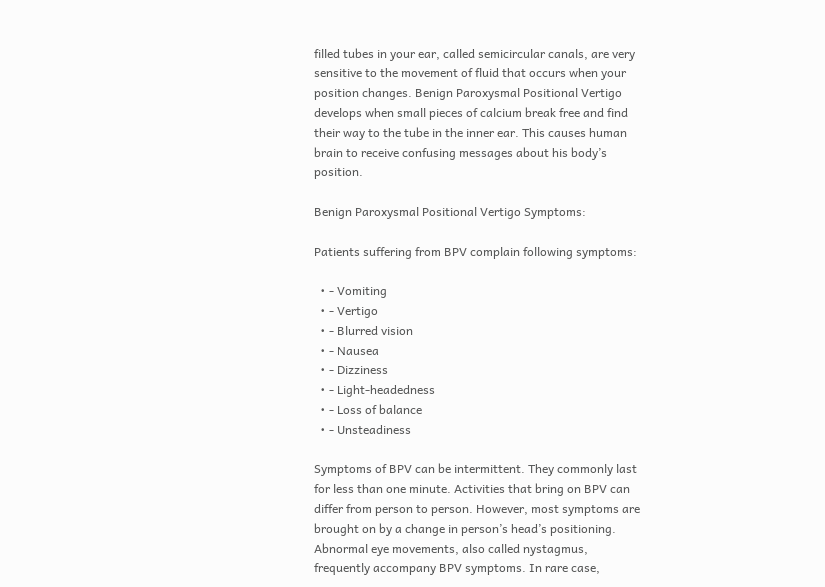filled tubes in your ear, called semicircular canals, are very sensitive to the movement of fluid that occurs when your position changes. Benign Paroxysmal Positional Vertigo develops when small pieces of calcium break free and find their way to the tube in the inner ear. This causes human brain to receive confusing messages about his body’s position.

Benign Paroxysmal Positional Vertigo Symptoms:

Patients suffering from BPV complain following symptoms:

  • - Vomiting
  • - Vertigo
  • - Blurred vision
  • - Nausea
  • - Dizziness
  • - Light-headedness
  • - Loss of balance
  • - Unsteadiness

Symptoms of BPV can be intermittent. They commonly last for less than one minute. Activities that bring on BPV can differ from person to person. However, most symptoms are brought on by a change in person’s head’s positioning. Abnormal eye movements, also called nystagmus, frequently accompany BPV symptoms. In rare case,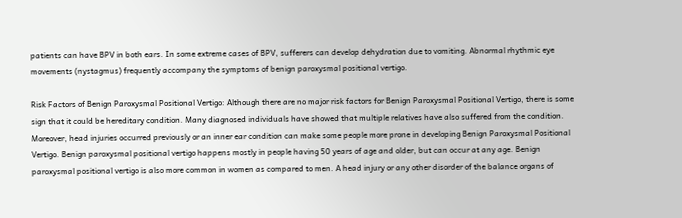patients can have BPV in both ears. In some extreme cases of BPV, sufferers can develop dehydration due to vomiting. Abnormal rhythmic eye movements (nystagmus) frequently accompany the symptoms of benign paroxysmal positional vertigo.

Risk Factors of Benign Paroxysmal Positional Vertigo: Although there are no major risk factors for Benign Paroxysmal Positional Vertigo, there is some sign that it could be hereditary condition. Many diagnosed individuals have showed that multiple relatives have also suffered from the condition. Moreover, head injuries occurred previously or an inner ear condition can make some people more prone in developing Benign Paroxysmal Positional Vertigo. Benign paroxysmal positional vertigo happens mostly in people having 50 years of age and older, but can occur at any age. Benign paroxysmal positional vertigo is also more common in women as compared to men. A head injury or any other disorder of the balance organs of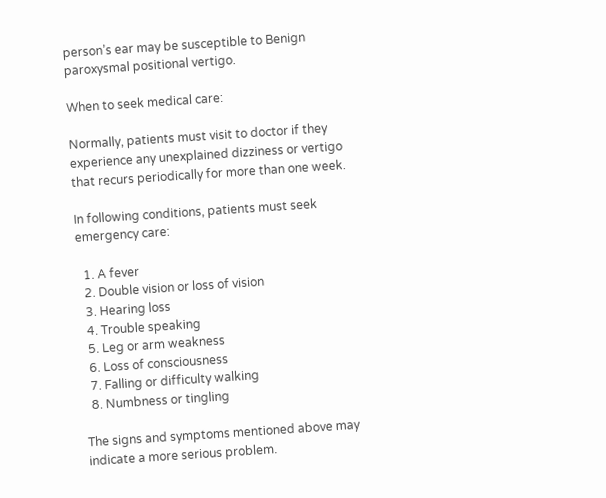person’s ear may be susceptible to Benign paroxysmal positional vertigo.

When to seek medical care:

Normally, patients must visit to doctor if they experience any unexplained dizziness or vertigo that recurs periodically for more than one week.

In following conditions, patients must seek emergency care:

  1. A fever
  2. Double vision or loss of vision
  3. Hearing loss
  4. Trouble speaking
  5. Leg or arm weakness
  6. Loss of consciousness
  7. Falling or difficulty walking
  8. Numbness or tingling

The signs and symptoms mentioned above may indicate a more serious problem.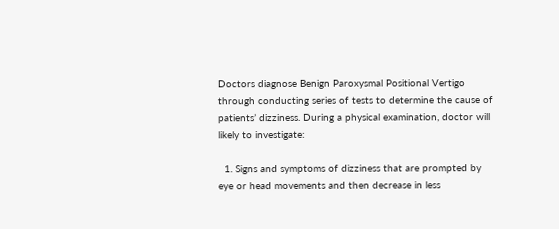Doctors diagnose Benign Paroxysmal Positional Vertigo through conducting series of tests to determine the cause of patients’ dizziness. During a physical examination, doctor will likely to investigate:

  1. Signs and symptoms of dizziness that are prompted by eye or head movements and then decrease in less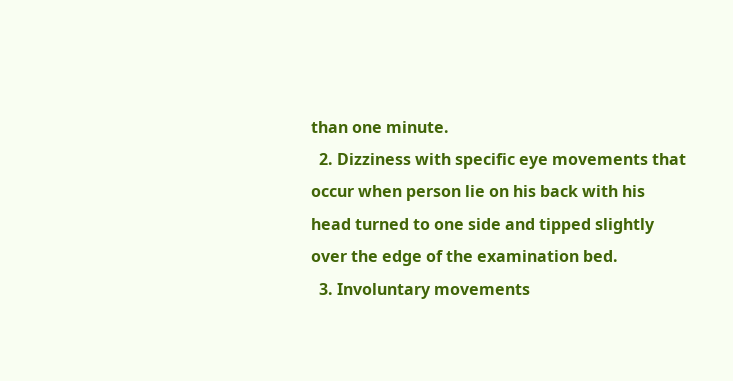than one minute.
  2. Dizziness with specific eye movements that occur when person lie on his back with his head turned to one side and tipped slightly over the edge of the examination bed.
  3. Involuntary movements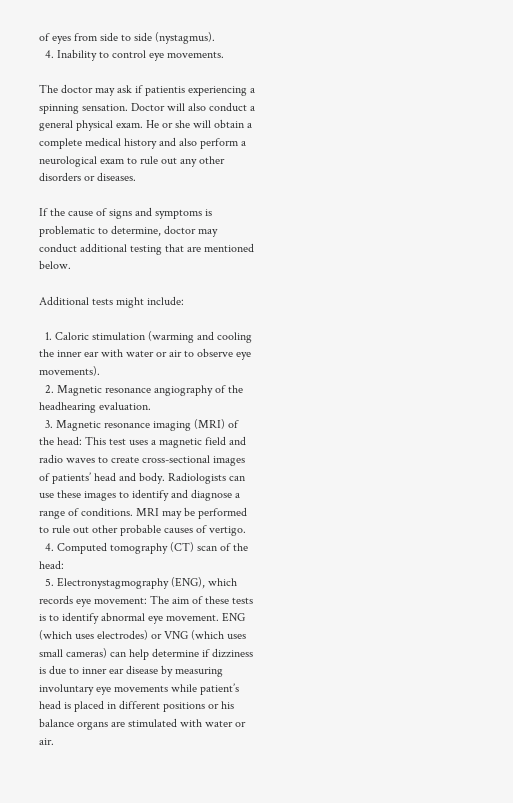of eyes from side to side (nystagmus).
  4. Inability to control eye movements.

The doctor may ask if patientis experiencing a spinning sensation. Doctor will also conduct a general physical exam. He or she will obtain a complete medical history and also perform a neurological exam to rule out any other disorders or diseases.

If the cause of signs and symptoms is problematic to determine, doctor may conduct additional testing that are mentioned below.

Additional tests might include:

  1. Caloric stimulation (warming and cooling the inner ear with water or air to observe eye movements).
  2. Magnetic resonance angiography of the headhearing evaluation.
  3. Magnetic resonance imaging (MRI) of the head: This test uses a magnetic field and radio waves to create cross-sectional images of patients’ head and body. Radiologists can use these images to identify and diagnose a range of conditions. MRI may be performed to rule out other probable causes of vertigo.
  4. Computed tomography (CT) scan of the head:
  5. Electronystagmography (ENG), which records eye movement: The aim of these tests is to identify abnormal eye movement. ENG (which uses electrodes) or VNG (which uses small cameras) can help determine if dizziness is due to inner ear disease by measuring involuntary eye movements while patient’s head is placed in different positions or his balance organs are stimulated with water or air.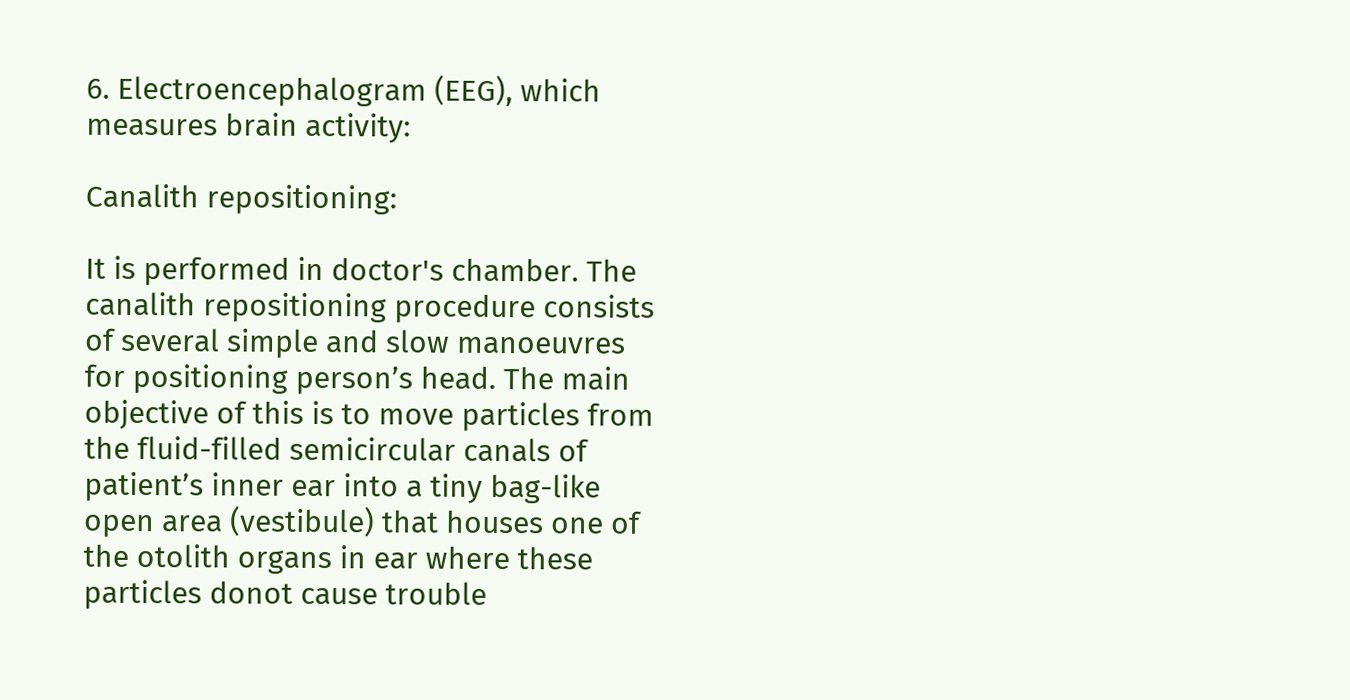6. Electroencephalogram (EEG), which measures brain activity:

Canalith repositioning:

It is performed in doctor's chamber. The canalith repositioning procedure consists of several simple and slow manoeuvres for positioning person’s head. The main objective of this is to move particles from the fluid-filled semicircular canals of patient’s inner ear into a tiny bag-like open area (vestibule) that houses one of the otolith organs in ear where these particles donot cause trouble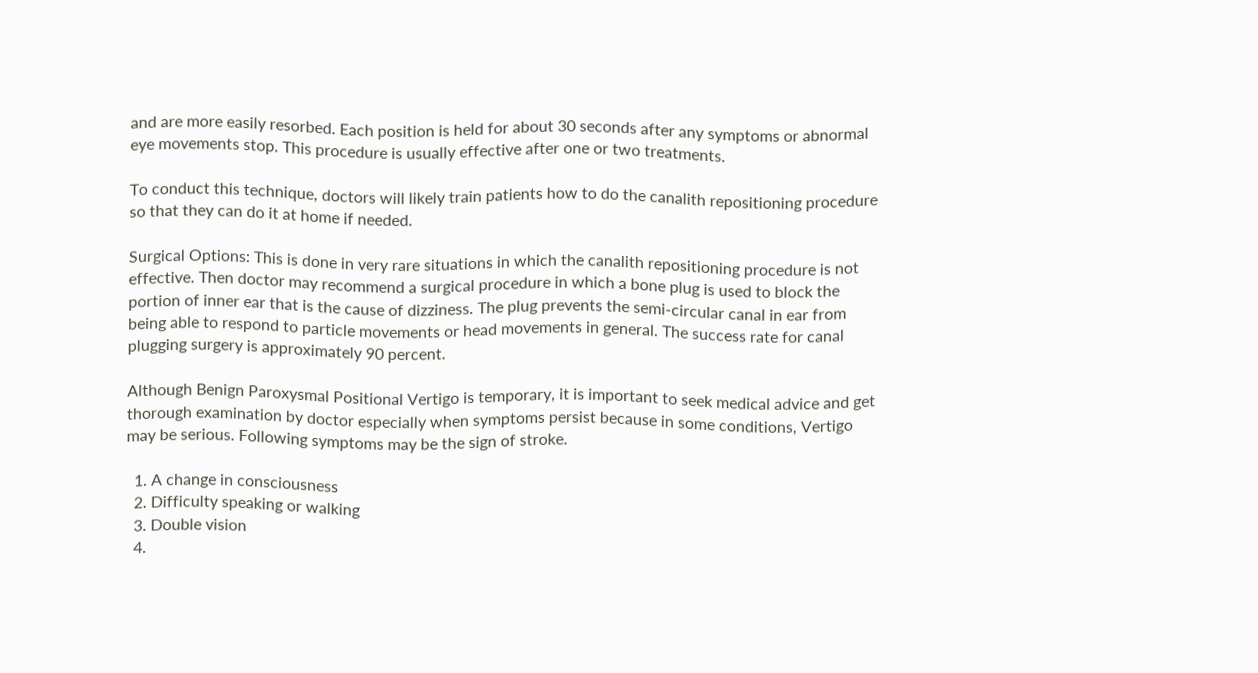and are more easily resorbed. Each position is held for about 30 seconds after any symptoms or abnormal eye movements stop. This procedure is usually effective after one or two treatments.

To conduct this technique, doctors will likely train patients how to do the canalith repositioning procedure so that they can do it at home if needed.

Surgical Options: This is done in very rare situations in which the canalith repositioning procedure is not effective. Then doctor may recommend a surgical procedure in which a bone plug is used to block the portion of inner ear that is the cause of dizziness. The plug prevents the semi-circular canal in ear from being able to respond to particle movements or head movements in general. The success rate for canal plugging surgery is approximately 90 percent.

Although Benign Paroxysmal Positional Vertigo is temporary, it is important to seek medical advice and get thorough examination by doctor especially when symptoms persist because in some conditions, Vertigo may be serious. Following symptoms may be the sign of stroke.

  1. A change in consciousness
  2. Difficulty speaking or walking
  3. Double vision
  4.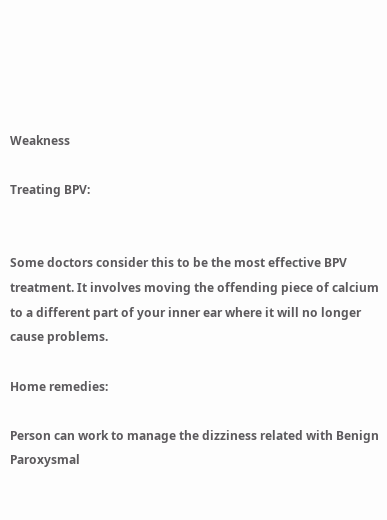Weakness

Treating BPV:


Some doctors consider this to be the most effective BPV treatment. It involves moving the offending piece of calcium to a different part of your inner ear where it will no longer cause problems.

Home remedies:

Person can work to manage the dizziness related with Benign Paroxysmal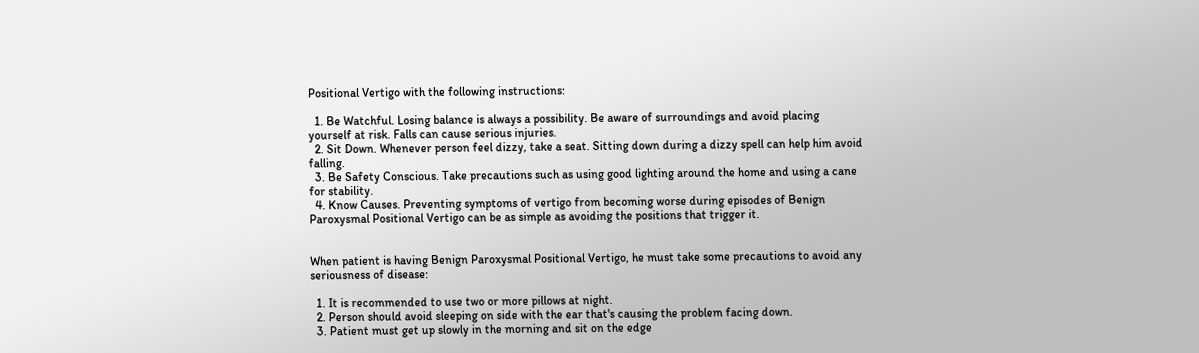Positional Vertigo with the following instructions:

  1. Be Watchful. Losing balance is always a possibility. Be aware of surroundings and avoid placing yourself at risk. Falls can cause serious injuries.
  2. Sit Down. Whenever person feel dizzy, take a seat. Sitting down during a dizzy spell can help him avoid falling.
  3. Be Safety Conscious. Take precautions such as using good lighting around the home and using a cane for stability.
  4. Know Causes. Preventing symptoms of vertigo from becoming worse during episodes of Benign Paroxysmal Positional Vertigo can be as simple as avoiding the positions that trigger it.


When patient is having Benign Paroxysmal Positional Vertigo, he must take some precautions to avoid any seriousness of disease:

  1. It is recommended to use two or more pillows at night.
  2. Person should avoid sleeping on side with the ear that's causing the problem facing down.
  3. Patient must get up slowly in the morning and sit on the edge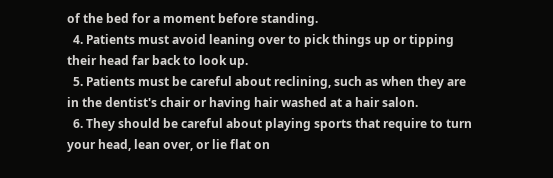of the bed for a moment before standing.
  4. Patients must avoid leaning over to pick things up or tipping their head far back to look up.
  5. Patients must be careful about reclining, such as when they are in the dentist's chair or having hair washed at a hair salon.
  6. They should be careful about playing sports that require to turn your head, lean over, or lie flat on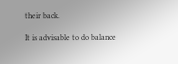their back.

It is advisable to do balance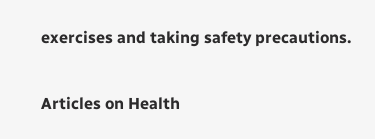exercises and taking safety precautions.

Articles on Health